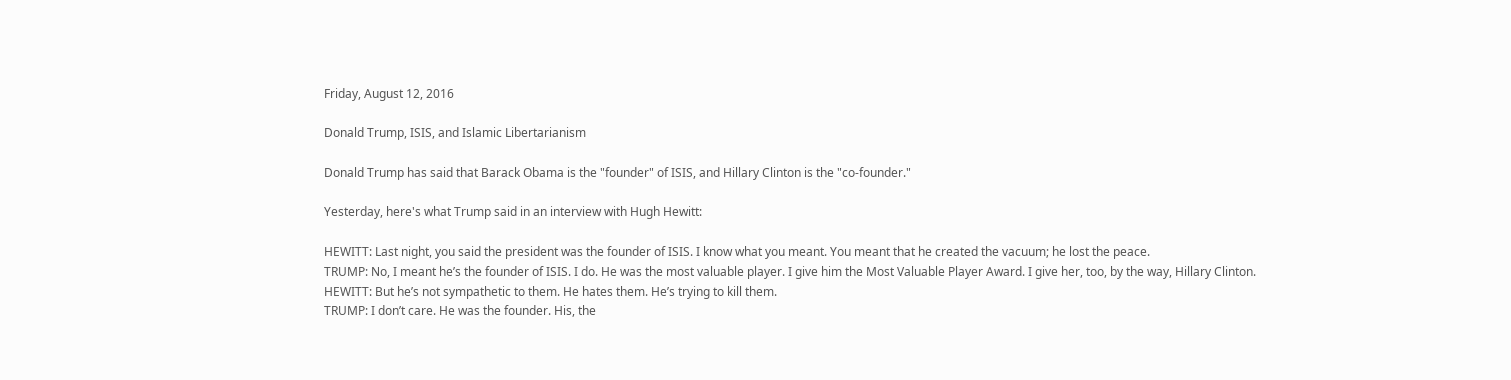Friday, August 12, 2016

Donald Trump, ISIS, and Islamic Libertarianism

Donald Trump has said that Barack Obama is the "founder" of ISIS, and Hillary Clinton is the "co-founder."

Yesterday, here's what Trump said in an interview with Hugh Hewitt:

HEWITT: Last night, you said the president was the founder of ISIS. I know what you meant. You meant that he created the vacuum; he lost the peace.
TRUMP: No, I meant he’s the founder of ISIS. I do. He was the most valuable player. I give him the Most Valuable Player Award. I give her, too, by the way, Hillary Clinton.
HEWITT: But he’s not sympathetic to them. He hates them. He’s trying to kill them.
TRUMP: I don’t care. He was the founder. His, the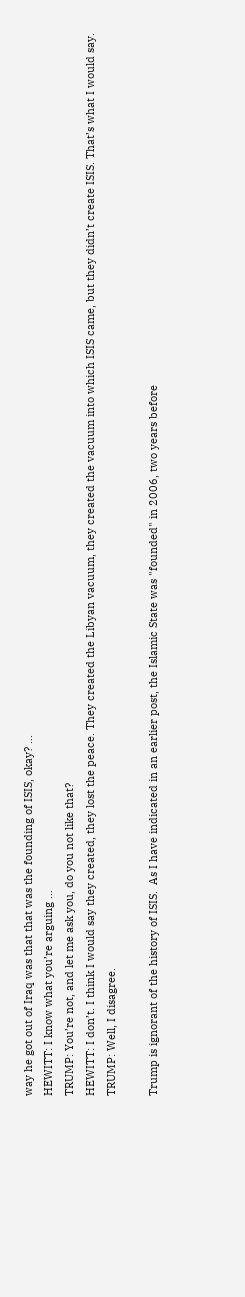way he got out of Iraq was that that was the founding of ISIS, okay? ...
HEWITT: I know what you’re arguing …
TRUMP: You’re not, and let me ask you, do you not like that?
HEWITT: I don’t. I think I would say they created, they lost the peace. They created the Libyan vacuum, they created the vacuum into which ISIS came, but they didn’t create ISIS. That’s what I would say.
TRUMP: Well, I disagree.

Trump is ignorant of the history of ISIS.  As I have indicated in an earlier post, the Islamic State was "founded" in 2006, two years before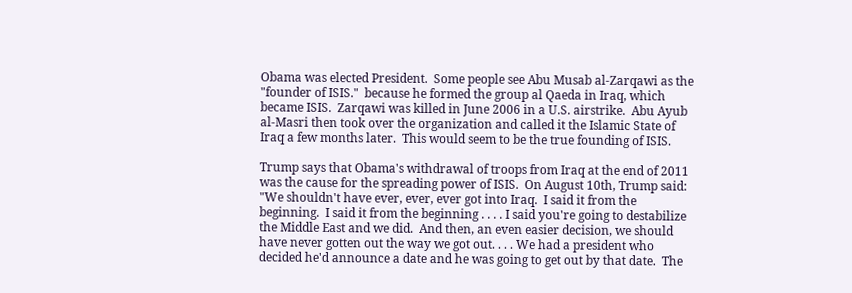Obama was elected President.  Some people see Abu Musab al-Zarqawi as the "founder of ISIS."  because he formed the group al Qaeda in Iraq, which became ISIS.  Zarqawi was killed in June 2006 in a U.S. airstrike.  Abu Ayub al-Masri then took over the organization and called it the Islamic State of Iraq a few months later.  This would seem to be the true founding of ISIS.

Trump says that Obama's withdrawal of troops from Iraq at the end of 2011 was the cause for the spreading power of ISIS.  On August 10th, Trump said: "We shouldn't have ever, ever, ever got into Iraq.  I said it from the beginning.  I said it from the beginning . . . . I said you're going to destabilize the Middle East and we did.  And then, an even easier decision, we should have never gotten out the way we got out. . . . We had a president who decided he'd announce a date and he was going to get out by that date.  The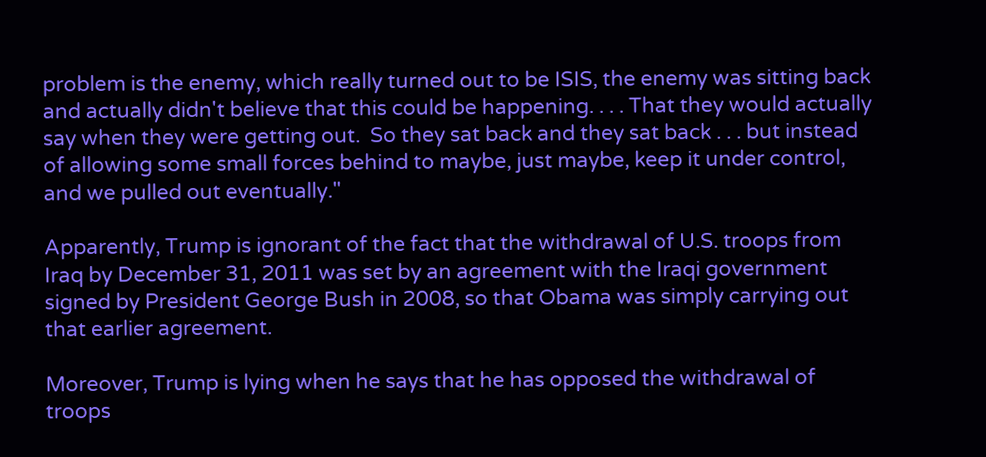problem is the enemy, which really turned out to be ISIS, the enemy was sitting back and actually didn't believe that this could be happening. . . . That they would actually say when they were getting out.  So they sat back and they sat back . . . but instead of allowing some small forces behind to maybe, just maybe, keep it under control, and we pulled out eventually."

Apparently, Trump is ignorant of the fact that the withdrawal of U.S. troops from Iraq by December 31, 2011 was set by an agreement with the Iraqi government signed by President George Bush in 2008, so that Obama was simply carrying out that earlier agreement.

Moreover, Trump is lying when he says that he has opposed the withdrawal of troops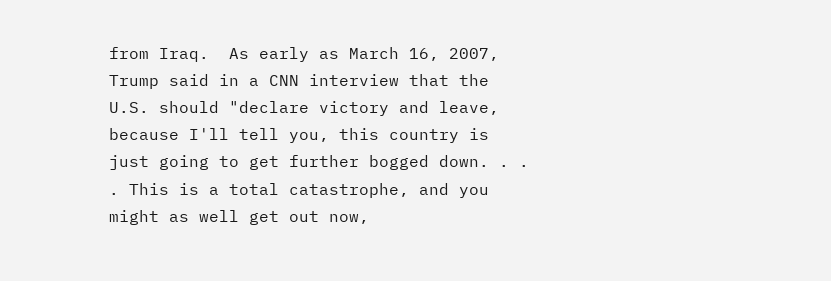from Iraq.  As early as March 16, 2007, Trump said in a CNN interview that the U.S. should "declare victory and leave, because I'll tell you, this country is just going to get further bogged down. . . . This is a total catastrophe, and you might as well get out now,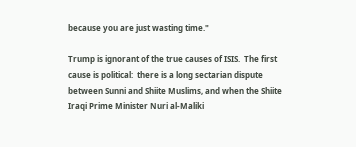because you are just wasting time."

Trump is ignorant of the true causes of ISIS.  The first cause is political:  there is a long sectarian dispute between Sunni and Shiite Muslims, and when the Shiite Iraqi Prime Minister Nuri al-Maliki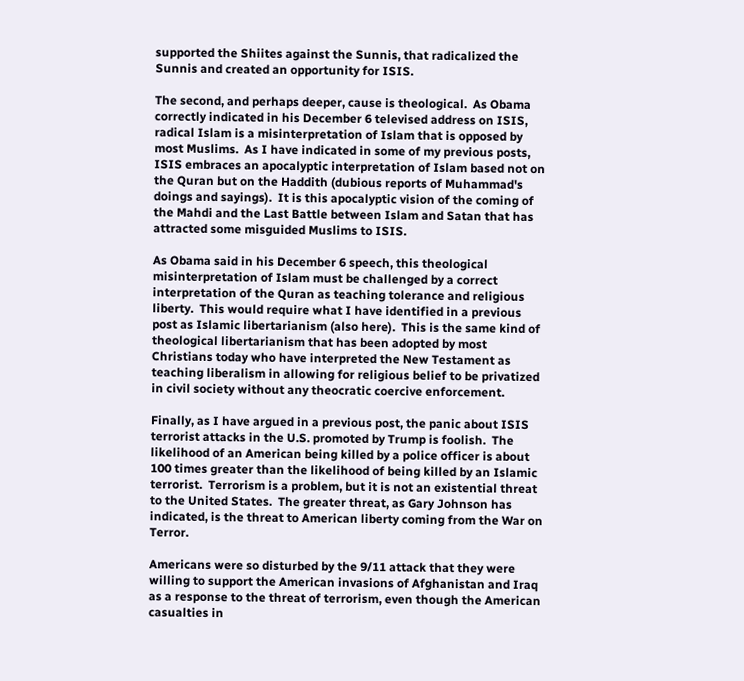supported the Shiites against the Sunnis, that radicalized the Sunnis and created an opportunity for ISIS.

The second, and perhaps deeper, cause is theological.  As Obama correctly indicated in his December 6 televised address on ISIS, radical Islam is a misinterpretation of Islam that is opposed by most Muslims.  As I have indicated in some of my previous posts, ISIS embraces an apocalyptic interpretation of Islam based not on the Quran but on the Haddith (dubious reports of Muhammad's doings and sayings).  It is this apocalyptic vision of the coming of the Mahdi and the Last Battle between Islam and Satan that has attracted some misguided Muslims to ISIS.

As Obama said in his December 6 speech, this theological misinterpretation of Islam must be challenged by a correct interpretation of the Quran as teaching tolerance and religious liberty.  This would require what I have identified in a previous post as Islamic libertarianism (also here).  This is the same kind of theological libertarianism that has been adopted by most Christians today who have interpreted the New Testament as teaching liberalism in allowing for religious belief to be privatized in civil society without any theocratic coercive enforcement.

Finally, as I have argued in a previous post, the panic about ISIS terrorist attacks in the U.S. promoted by Trump is foolish.  The likelihood of an American being killed by a police officer is about 100 times greater than the likelihood of being killed by an Islamic terrorist.  Terrorism is a problem, but it is not an existential threat to the United States.  The greater threat, as Gary Johnson has indicated, is the threat to American liberty coming from the War on Terror.

Americans were so disturbed by the 9/11 attack that they were willing to support the American invasions of Afghanistan and Iraq as a response to the threat of terrorism, even though the American casualties in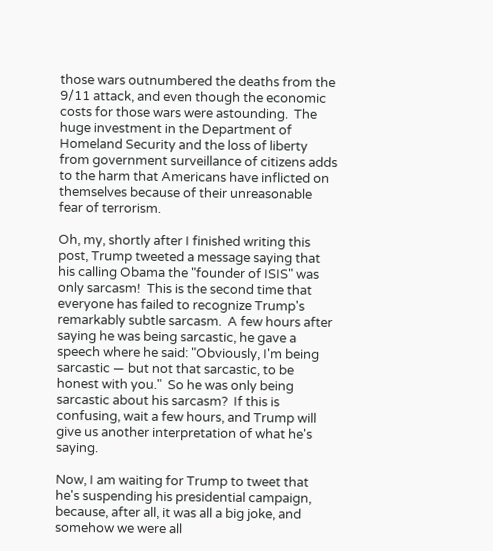those wars outnumbered the deaths from the 9/11 attack, and even though the economic costs for those wars were astounding.  The huge investment in the Department of Homeland Security and the loss of liberty from government surveillance of citizens adds to the harm that Americans have inflicted on themselves because of their unreasonable fear of terrorism.

Oh, my, shortly after I finished writing this post, Trump tweeted a message saying that his calling Obama the "founder of ISIS" was only sarcasm!  This is the second time that everyone has failed to recognize Trump's remarkably subtle sarcasm.  A few hours after saying he was being sarcastic, he gave a speech where he said: "Obviously, I'm being sarcastic — but not that sarcastic, to be honest with you."  So he was only being sarcastic about his sarcasm?  If this is confusing, wait a few hours, and Trump will give us another interpretation of what he's saying.

Now, I am waiting for Trump to tweet that he's suspending his presidential campaign, because, after all, it was all a big joke, and somehow we were all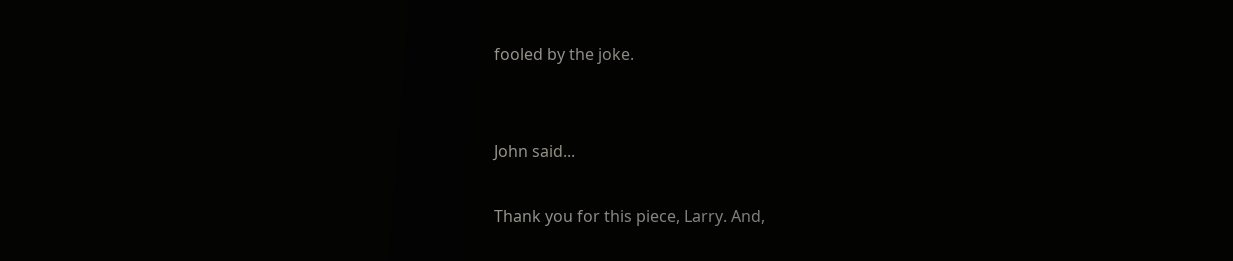fooled by the joke.


John said...

Thank you for this piece, Larry. And,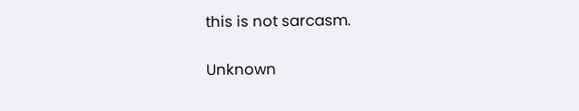this is not sarcasm.

Unknown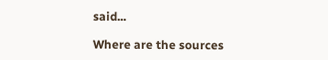said...

Where are the sources